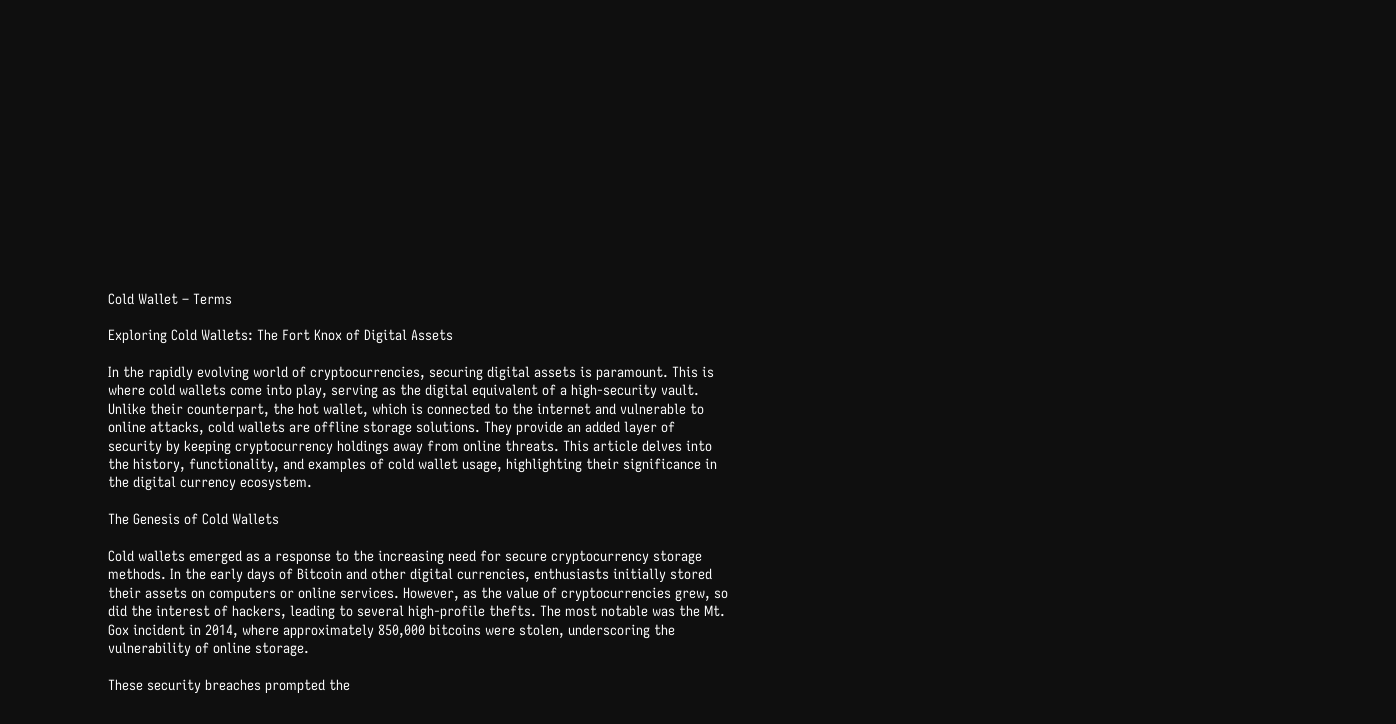Cold Wallet – Terms

Exploring Cold Wallets: The Fort Knox of Digital Assets

In the rapidly evolving world of cryptocurrencies, securing digital assets is paramount. This is where cold wallets come into play, serving as the digital equivalent of a high-security vault. Unlike their counterpart, the hot wallet, which is connected to the internet and vulnerable to online attacks, cold wallets are offline storage solutions. They provide an added layer of security by keeping cryptocurrency holdings away from online threats. This article delves into the history, functionality, and examples of cold wallet usage, highlighting their significance in the digital currency ecosystem.

The Genesis of Cold Wallets

Cold wallets emerged as a response to the increasing need for secure cryptocurrency storage methods. In the early days of Bitcoin and other digital currencies, enthusiasts initially stored their assets on computers or online services. However, as the value of cryptocurrencies grew, so did the interest of hackers, leading to several high-profile thefts. The most notable was the Mt. Gox incident in 2014, where approximately 850,000 bitcoins were stolen, underscoring the vulnerability of online storage.

These security breaches prompted the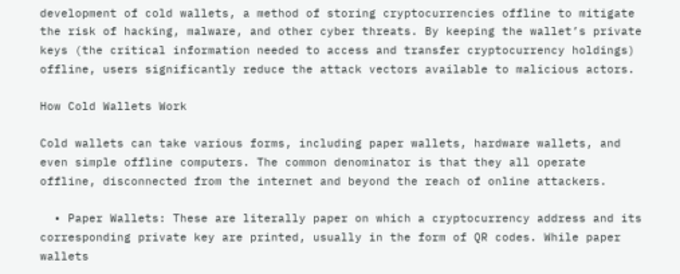development of cold wallets, a method of storing cryptocurrencies offline to mitigate the risk of hacking, malware, and other cyber threats. By keeping the wallet’s private keys (the critical information needed to access and transfer cryptocurrency holdings) offline, users significantly reduce the attack vectors available to malicious actors.

How Cold Wallets Work

Cold wallets can take various forms, including paper wallets, hardware wallets, and even simple offline computers. The common denominator is that they all operate offline, disconnected from the internet and beyond the reach of online attackers.

  • Paper Wallets: These are literally paper on which a cryptocurrency address and its corresponding private key are printed, usually in the form of QR codes. While paper wallets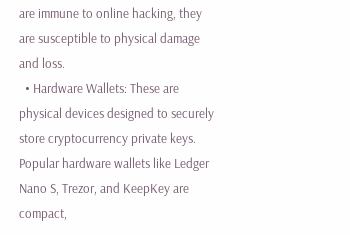are immune to online hacking, they are susceptible to physical damage and loss.
  • Hardware Wallets: These are physical devices designed to securely store cryptocurrency private keys. Popular hardware wallets like Ledger Nano S, Trezor, and KeepKey are compact,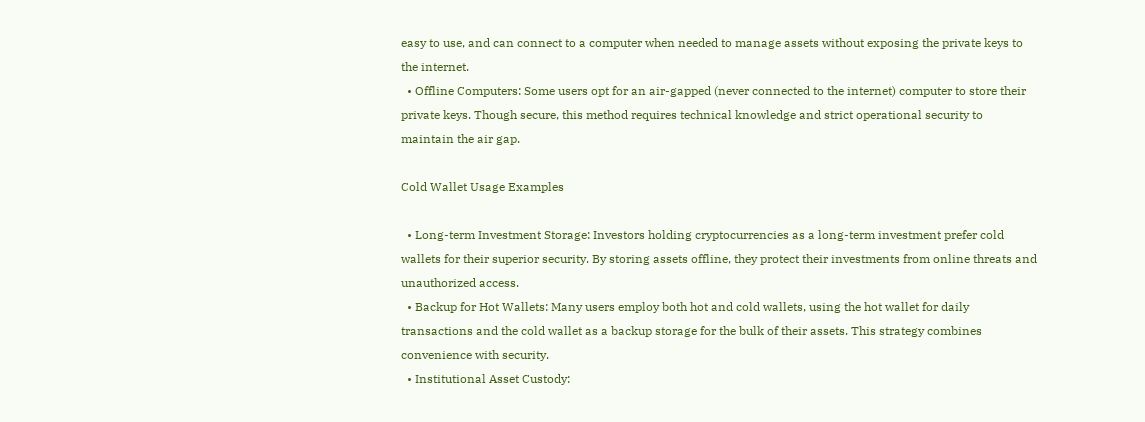easy to use, and can connect to a computer when needed to manage assets without exposing the private keys to the internet.
  • Offline Computers: Some users opt for an air-gapped (never connected to the internet) computer to store their private keys. Though secure, this method requires technical knowledge and strict operational security to maintain the air gap.

Cold Wallet Usage Examples

  • Long-term Investment Storage: Investors holding cryptocurrencies as a long-term investment prefer cold wallets for their superior security. By storing assets offline, they protect their investments from online threats and unauthorized access.
  • Backup for Hot Wallets: Many users employ both hot and cold wallets, using the hot wallet for daily transactions and the cold wallet as a backup storage for the bulk of their assets. This strategy combines convenience with security.
  • Institutional Asset Custody: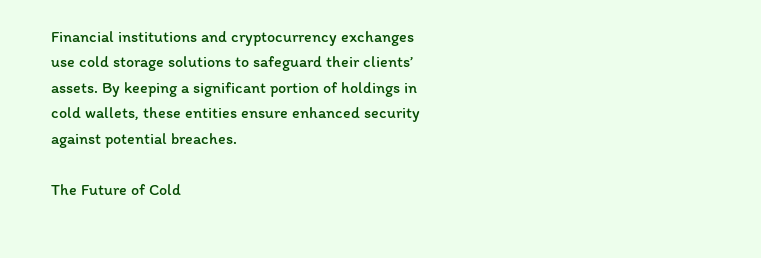Financial institutions and cryptocurrency exchanges use cold storage solutions to safeguard their clients’ assets. By keeping a significant portion of holdings in cold wallets, these entities ensure enhanced security against potential breaches.

The Future of Cold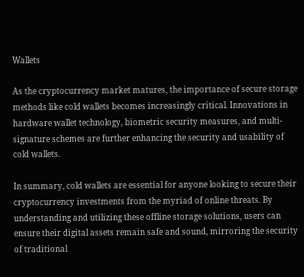Wallets

As the cryptocurrency market matures, the importance of secure storage methods like cold wallets becomes increasingly critical. Innovations in hardware wallet technology, biometric security measures, and multi-signature schemes are further enhancing the security and usability of cold wallets.

In summary, cold wallets are essential for anyone looking to secure their cryptocurrency investments from the myriad of online threats. By understanding and utilizing these offline storage solutions, users can ensure their digital assets remain safe and sound, mirroring the security of traditional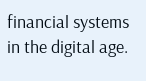financial systems in the digital age.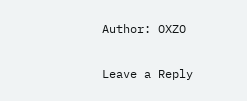Author: OXZO

Leave a Reply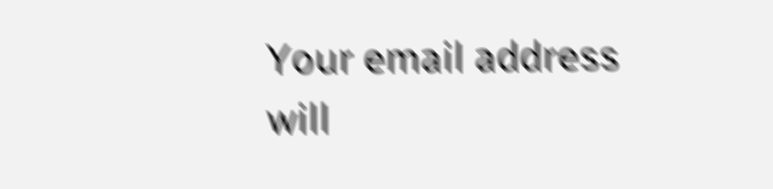Your email address will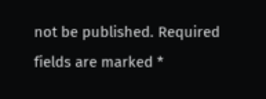not be published. Required fields are marked *